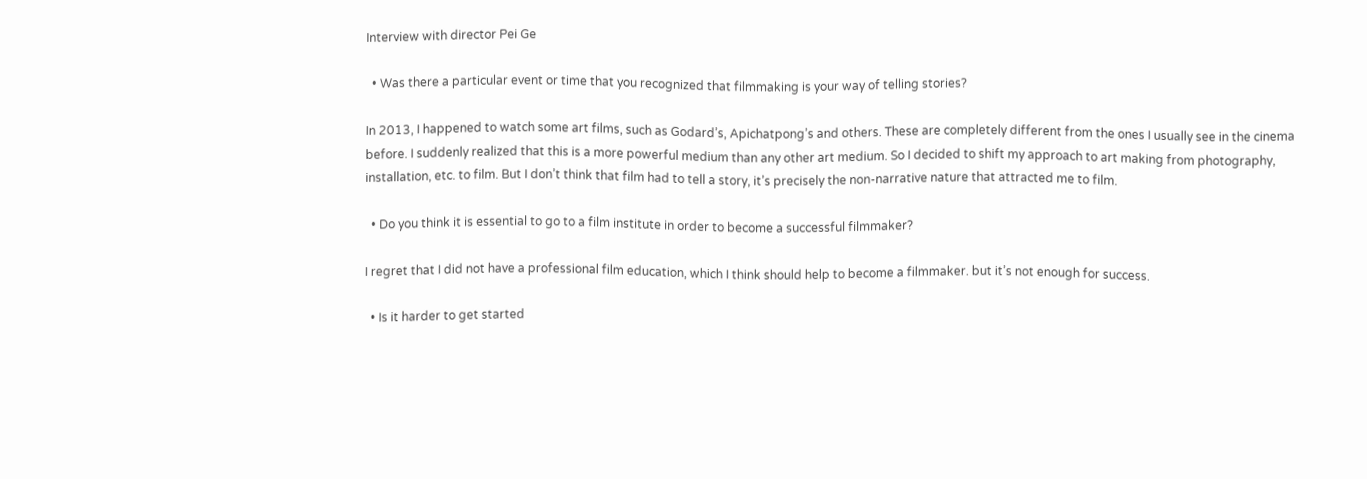Interview with director Pei Ge

  • Was there a particular event or time that you recognized that filmmaking is your way of telling stories?

In 2013, I happened to watch some art films, such as Godard’s, Apichatpong’s and others. These are completely different from the ones I usually see in the cinema before. I suddenly realized that this is a more powerful medium than any other art medium. So I decided to shift my approach to art making from photography, installation, etc. to film. But I don’t think that film had to tell a story, it’s precisely the non-narrative nature that attracted me to film.

  • Do you think it is essential to go to a film institute in order to become a successful filmmaker?

I regret that I did not have a professional film education, which I think should help to become a filmmaker. but it’s not enough for success.

  • Is it harder to get started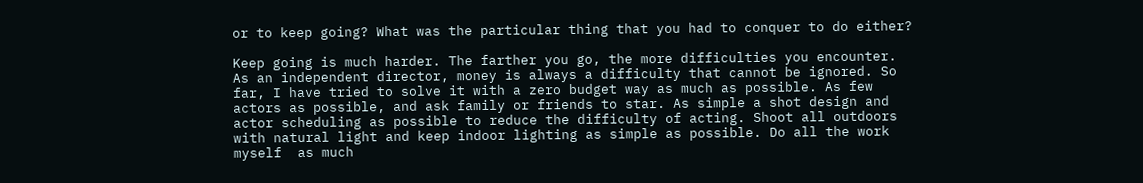or to keep going? What was the particular thing that you had to conquer to do either?

Keep going is much harder. The farther you go, the more difficulties you encounter. As an independent director, money is always a difficulty that cannot be ignored. So far, I have tried to solve it with a zero budget way as much as possible. As few actors as possible, and ask family or friends to star. As simple a shot design and actor scheduling as possible to reduce the difficulty of acting. Shoot all outdoors with natural light and keep indoor lighting as simple as possible. Do all the work myself  as much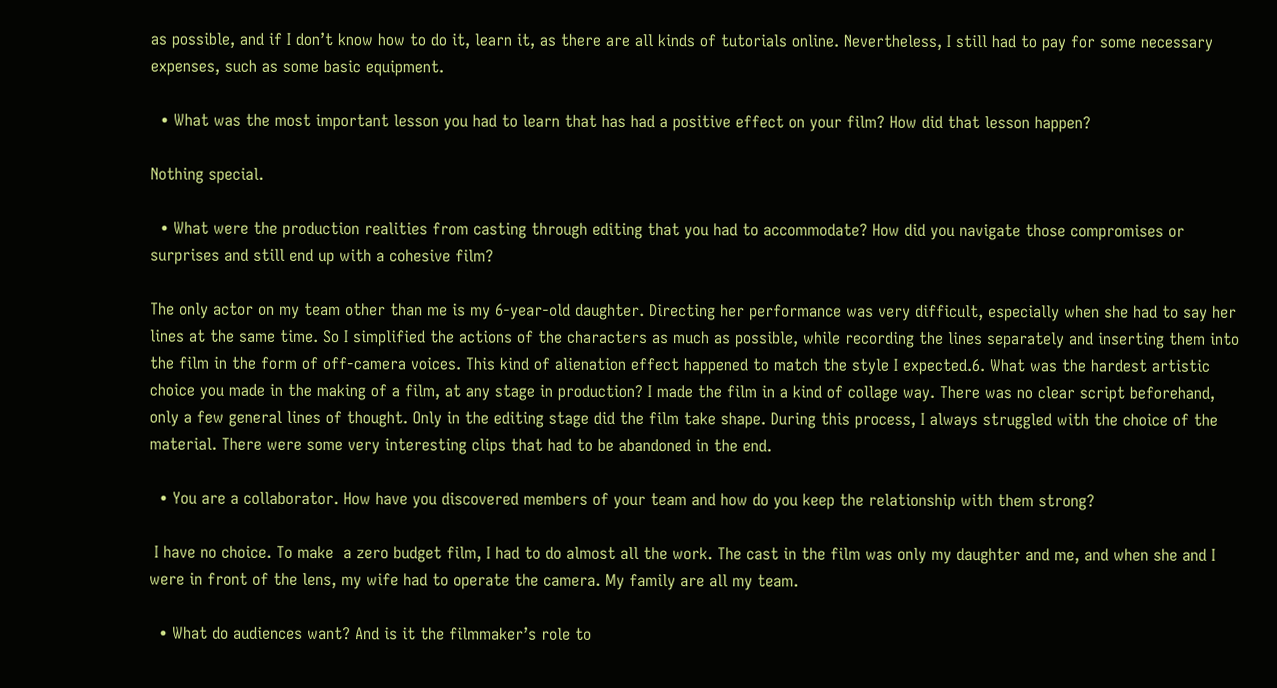as possible, and if I don’t know how to do it, learn it, as there are all kinds of tutorials online. Nevertheless, I still had to pay for some necessary expenses, such as some basic equipment.

  • What was the most important lesson you had to learn that has had a positive effect on your film? How did that lesson happen?

Nothing special.

  • What were the production realities from casting through editing that you had to accommodate? How did you navigate those compromises or surprises and still end up with a cohesive film?

The only actor on my team other than me is my 6-year-old daughter. Directing her performance was very difficult, especially when she had to say her lines at the same time. So I simplified the actions of the characters as much as possible, while recording the lines separately and inserting them into the film in the form of off-camera voices. This kind of alienation effect happened to match the style I expected.6. What was the hardest artistic choice you made in the making of a film, at any stage in production? I made the film in a kind of collage way. There was no clear script beforehand, only a few general lines of thought. Only in the editing stage did the film take shape. During this process, I always struggled with the choice of the material. There were some very interesting clips that had to be abandoned in the end.

  • You are a collaborator. How have you discovered members of your team and how do you keep the relationship with them strong?

 I have no choice. To make  a zero budget film, I had to do almost all the work. The cast in the film was only my daughter and me, and when she and I were in front of the lens, my wife had to operate the camera. My family are all my team.

  • What do audiences want? And is it the filmmaker’s role to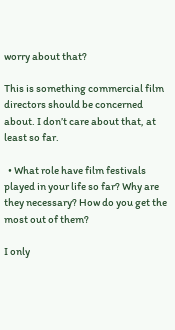worry about that?

This is something commercial film directors should be concerned about. I don’t care about that, at least so far.

  • What role have film festivals played in your life so far? Why are they necessary? How do you get the most out of them?

I only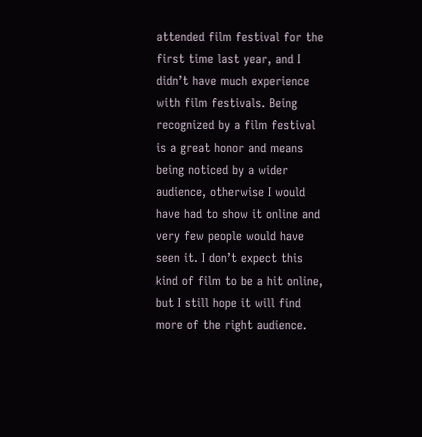attended film festival for the first time last year, and I didn’t have much experience with film festivals. Being recognized by a film festival is a great honor and means being noticed by a wider audience, otherwise I would have had to show it online and very few people would have seen it. I don’t expect this kind of film to be a hit online, but I still hope it will find more of the right audience.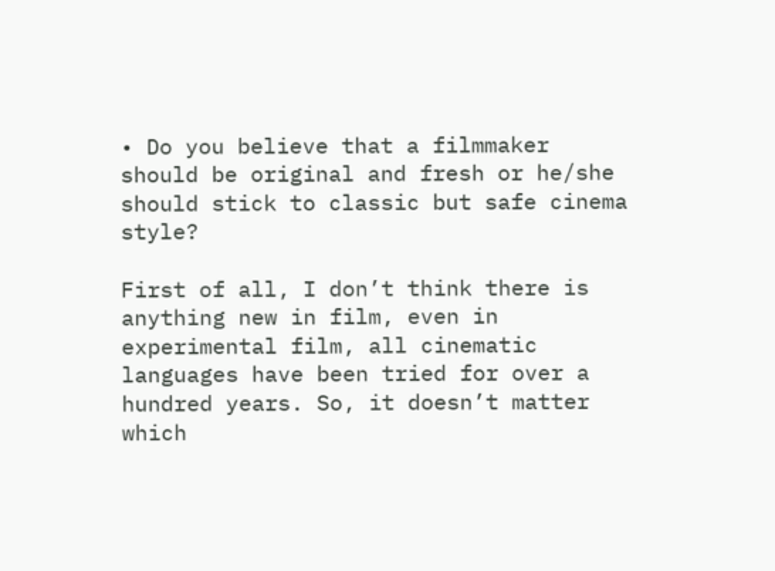• Do you believe that a filmmaker should be original and fresh or he/she should stick to classic but safe cinema style?

First of all, I don’t think there is anything new in film, even in experimental film, all cinematic languages have been tried for over a hundred years. So, it doesn’t matter which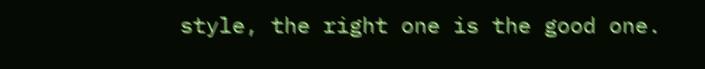style, the right one is the good one.